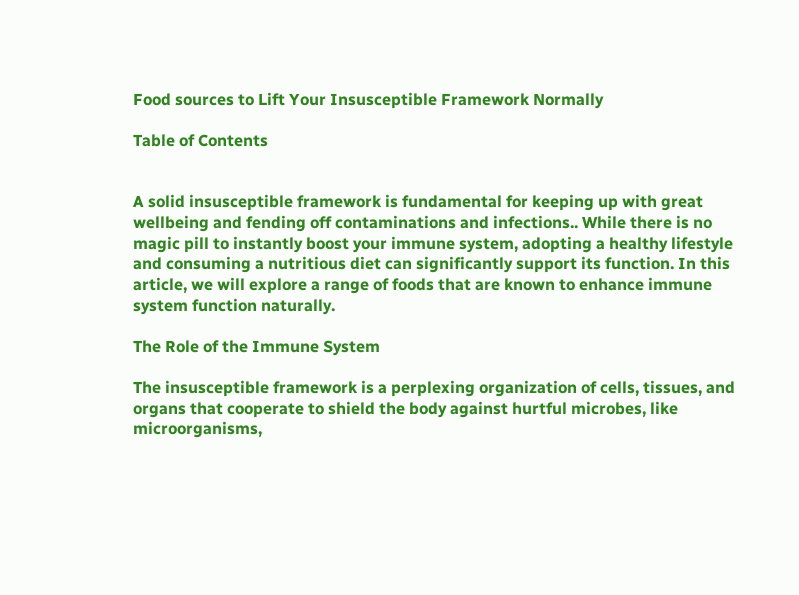Food sources to Lift Your Insusceptible Framework Normally

Table of Contents


A solid insusceptible framework is fundamental for keeping up with great wellbeing and fending off contaminations and infections.. While there is no magic pill to instantly boost your immune system, adopting a healthy lifestyle and consuming a nutritious diet can significantly support its function. In this article, we will explore a range of foods that are known to enhance immune system function naturally.

The Role of the Immune System

The insusceptible framework is a perplexing organization of cells, tissues, and organs that cooperate to shield the body against hurtful microbes, like microorganisms,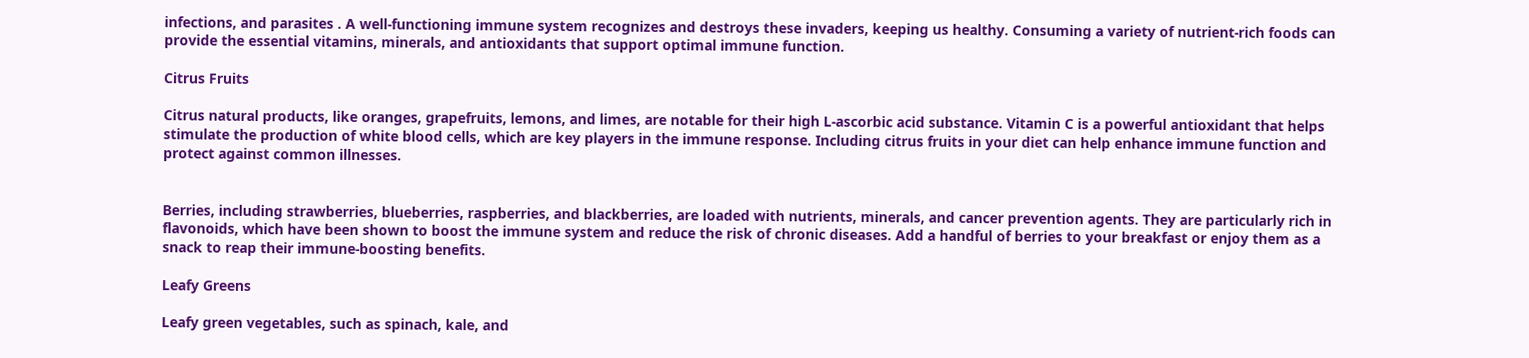infections, and parasites . A well-functioning immune system recognizes and destroys these invaders, keeping us healthy. Consuming a variety of nutrient-rich foods can provide the essential vitamins, minerals, and antioxidants that support optimal immune function.

Citrus Fruits

Citrus natural products, like oranges, grapefruits, lemons, and limes, are notable for their high L-ascorbic acid substance. Vitamin C is a powerful antioxidant that helps stimulate the production of white blood cells, which are key players in the immune response. Including citrus fruits in your diet can help enhance immune function and protect against common illnesses.


Berries, including strawberries, blueberries, raspberries, and blackberries, are loaded with nutrients, minerals, and cancer prevention agents. They are particularly rich in flavonoids, which have been shown to boost the immune system and reduce the risk of chronic diseases. Add a handful of berries to your breakfast or enjoy them as a snack to reap their immune-boosting benefits.

Leafy Greens

Leafy green vegetables, such as spinach, kale, and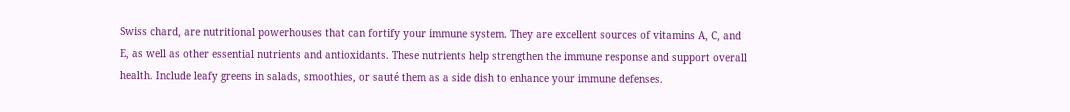Swiss chard, are nutritional powerhouses that can fortify your immune system. They are excellent sources of vitamins A, C, and E, as well as other essential nutrients and antioxidants. These nutrients help strengthen the immune response and support overall health. Include leafy greens in salads, smoothies, or sauté them as a side dish to enhance your immune defenses.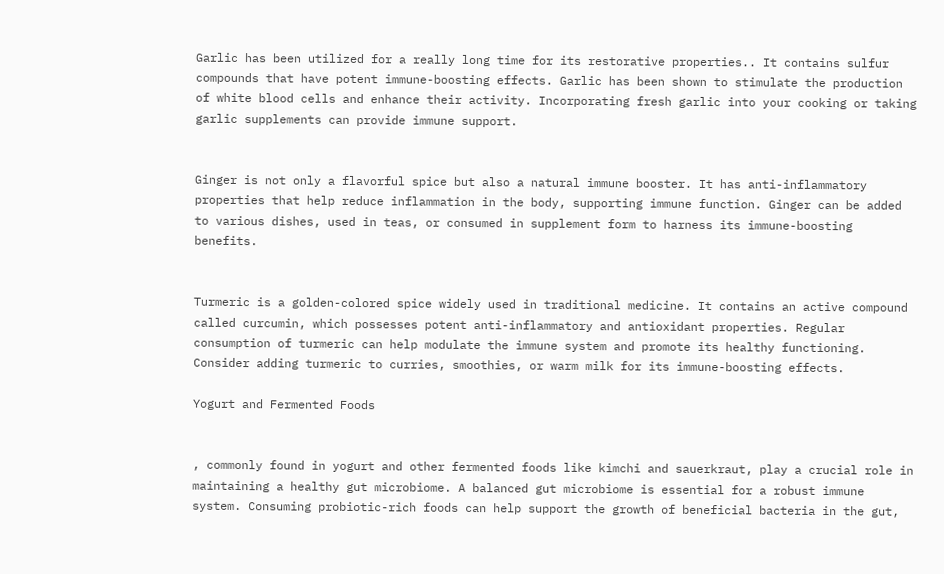Garlic has been utilized for a really long time for its restorative properties.. It contains sulfur compounds that have potent immune-boosting effects. Garlic has been shown to stimulate the production of white blood cells and enhance their activity. Incorporating fresh garlic into your cooking or taking garlic supplements can provide immune support.


Ginger is not only a flavorful spice but also a natural immune booster. It has anti-inflammatory properties that help reduce inflammation in the body, supporting immune function. Ginger can be added to various dishes, used in teas, or consumed in supplement form to harness its immune-boosting benefits.


Turmeric is a golden-colored spice widely used in traditional medicine. It contains an active compound called curcumin, which possesses potent anti-inflammatory and antioxidant properties. Regular consumption of turmeric can help modulate the immune system and promote its healthy functioning. Consider adding turmeric to curries, smoothies, or warm milk for its immune-boosting effects.

Yogurt and Fermented Foods


, commonly found in yogurt and other fermented foods like kimchi and sauerkraut, play a crucial role in maintaining a healthy gut microbiome. A balanced gut microbiome is essential for a robust immune system. Consuming probiotic-rich foods can help support the growth of beneficial bacteria in the gut,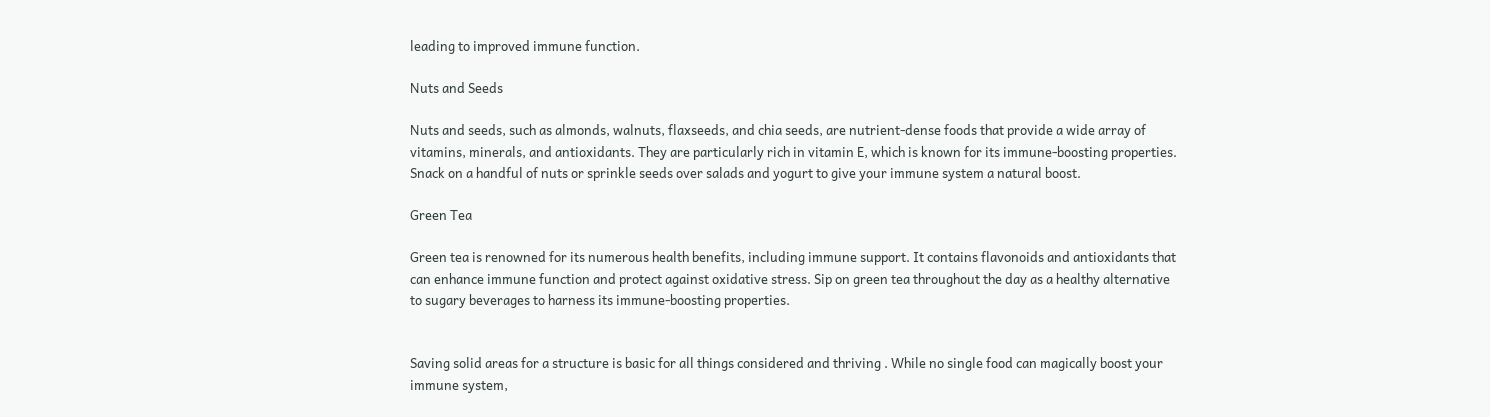leading to improved immune function.

Nuts and Seeds

Nuts and seeds, such as almonds, walnuts, flaxseeds, and chia seeds, are nutrient-dense foods that provide a wide array of vitamins, minerals, and antioxidants. They are particularly rich in vitamin E, which is known for its immune-boosting properties. Snack on a handful of nuts or sprinkle seeds over salads and yogurt to give your immune system a natural boost.

Green Tea

Green tea is renowned for its numerous health benefits, including immune support. It contains flavonoids and antioxidants that can enhance immune function and protect against oxidative stress. Sip on green tea throughout the day as a healthy alternative to sugary beverages to harness its immune-boosting properties.


Saving solid areas for a structure is basic for all things considered and thriving . While no single food can magically boost your immune system,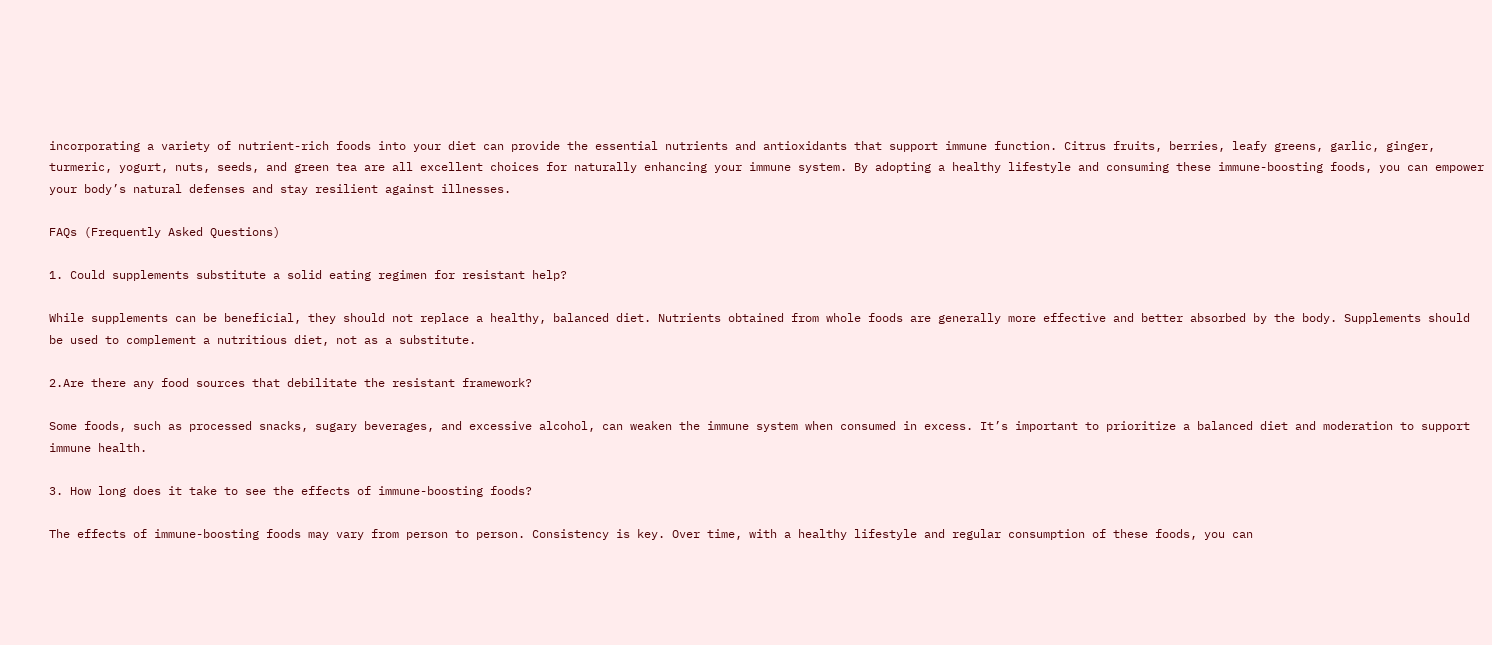incorporating a variety of nutrient-rich foods into your diet can provide the essential nutrients and antioxidants that support immune function. Citrus fruits, berries, leafy greens, garlic, ginger, turmeric, yogurt, nuts, seeds, and green tea are all excellent choices for naturally enhancing your immune system. By adopting a healthy lifestyle and consuming these immune-boosting foods, you can empower your body’s natural defenses and stay resilient against illnesses.

FAQs (Frequently Asked Questions)

1. Could supplements substitute a solid eating regimen for resistant help?

While supplements can be beneficial, they should not replace a healthy, balanced diet. Nutrients obtained from whole foods are generally more effective and better absorbed by the body. Supplements should be used to complement a nutritious diet, not as a substitute.

2.Are there any food sources that debilitate the resistant framework?

Some foods, such as processed snacks, sugary beverages, and excessive alcohol, can weaken the immune system when consumed in excess. It’s important to prioritize a balanced diet and moderation to support immune health.

3. How long does it take to see the effects of immune-boosting foods?

The effects of immune-boosting foods may vary from person to person. Consistency is key. Over time, with a healthy lifestyle and regular consumption of these foods, you can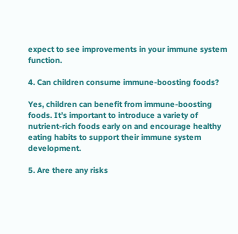expect to see improvements in your immune system function.

4. Can children consume immune-boosting foods?

Yes, children can benefit from immune-boosting foods. It’s important to introduce a variety of nutrient-rich foods early on and encourage healthy eating habits to support their immune system development.

5. Are there any risks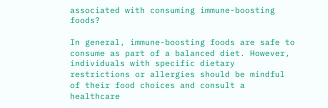associated with consuming immune-boosting foods?

In general, immune-boosting foods are safe to consume as part of a balanced diet. However, individuals with specific dietary restrictions or allergies should be mindful of their food choices and consult a healthcare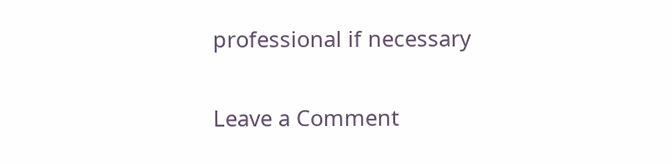professional if necessary

Leave a Comment